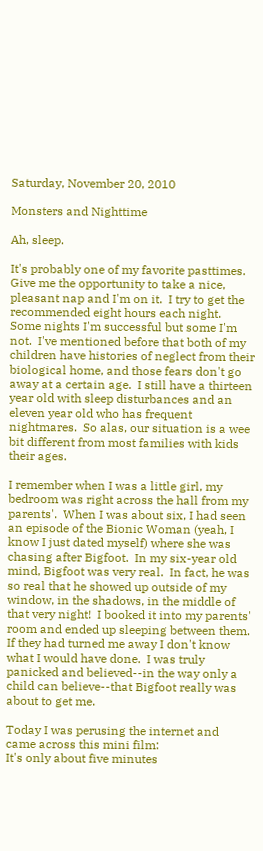Saturday, November 20, 2010

Monsters and Nighttime

Ah, sleep.

It's probably one of my favorite pasttimes.  Give me the opportunity to take a nice, pleasant nap and I'm on it.  I try to get the recommended eight hours each night.  Some nights I'm successful but some I'm not.  I've mentioned before that both of my children have histories of neglect from their biological home, and those fears don't go away at a certain age.  I still have a thirteen year old with sleep disturbances and an eleven year old who has frequent nightmares.  So alas, our situation is a wee bit different from most families with kids their ages.

I remember when I was a little girl, my bedroom was right across the hall from my parents'.  When I was about six, I had seen an episode of the Bionic Woman (yeah, I know I just dated myself) where she was chasing after Bigfoot.  In my six-year old mind, Bigfoot was very real.  In fact, he was so real that he showed up outside of my window, in the shadows, in the middle of that very night!  I booked it into my parents' room and ended up sleeping between them.  If they had turned me away I don't know what I would have done.  I was truly panicked and believed--in the way only a child can believe--that Bigfoot really was about to get me.

Today I was perusing the internet and came across this mini film:
It's only about five minutes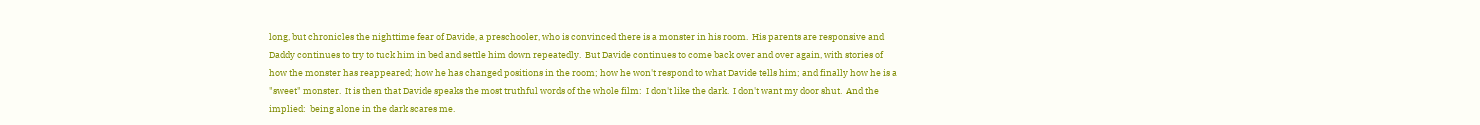long, but chronicles the nighttime fear of Davide, a preschooler, who is convinced there is a monster in his room.  His parents are responsive and Daddy continues to try to tuck him in bed and settle him down repeatedly.  But Davide continues to come back over and over again, with stories of how the monster has reappeared; how he has changed positions in the room; how he won't respond to what Davide tells him; and finally how he is a "sweet" monster.  It is then that Davide speaks the most truthful words of the whole film:  I don't like the dark.  I don't want my door shut.  And the implied:  being alone in the dark scares me.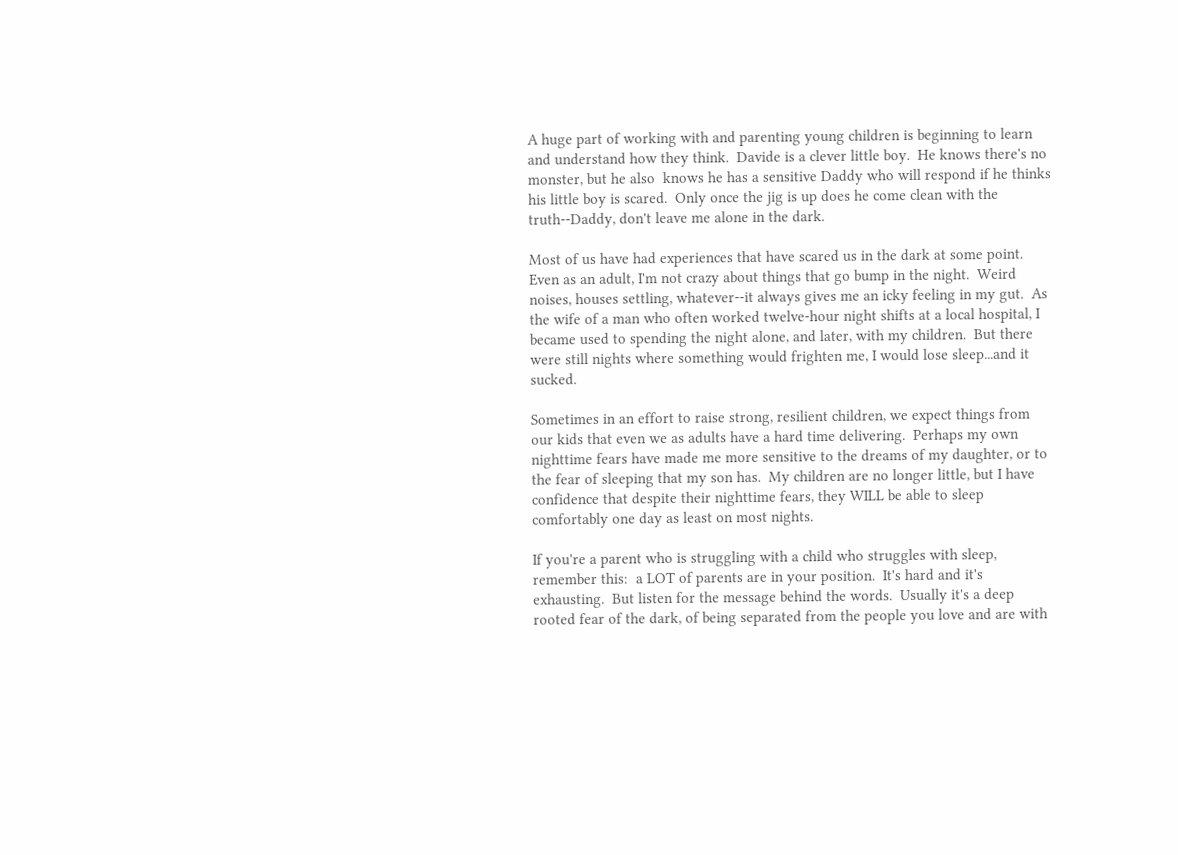A huge part of working with and parenting young children is beginning to learn and understand how they think.  Davide is a clever little boy.  He knows there's no monster, but he also  knows he has a sensitive Daddy who will respond if he thinks his little boy is scared.  Only once the jig is up does he come clean with the truth--Daddy, don't leave me alone in the dark.

Most of us have had experiences that have scared us in the dark at some point.  Even as an adult, I'm not crazy about things that go bump in the night.  Weird noises, houses settling, whatever--it always gives me an icky feeling in my gut.  As the wife of a man who often worked twelve-hour night shifts at a local hospital, I became used to spending the night alone, and later, with my children.  But there were still nights where something would frighten me, I would lose sleep...and it sucked.

Sometimes in an effort to raise strong, resilient children, we expect things from our kids that even we as adults have a hard time delivering.  Perhaps my own nighttime fears have made me more sensitive to the dreams of my daughter, or to the fear of sleeping that my son has.  My children are no longer little, but I have confidence that despite their nighttime fears, they WILL be able to sleep comfortably one day as least on most nights.

If you're a parent who is struggling with a child who struggles with sleep, remember this:  a LOT of parents are in your position.  It's hard and it's exhausting.  But listen for the message behind the words.  Usually it's a deep rooted fear of the dark, of being separated from the people you love and are with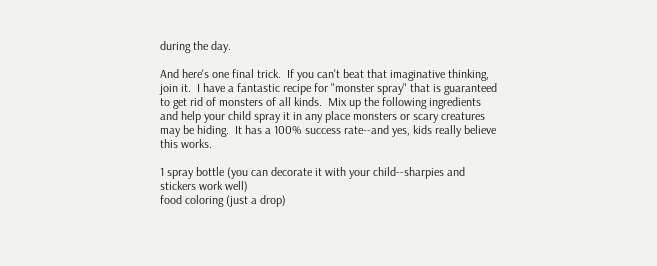during the day.

And here's one final trick.  If you can't beat that imaginative thinking, join it.  I have a fantastic recipe for "monster spray" that is guaranteed to get rid of monsters of all kinds.  Mix up the following ingredients and help your child spray it in any place monsters or scary creatures may be hiding.  It has a 100% success rate--and yes, kids really believe this works.

1 spray bottle (you can decorate it with your child--sharpies and stickers work well)
food coloring (just a drop)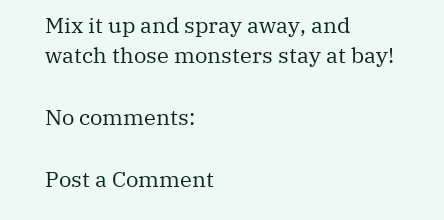Mix it up and spray away, and watch those monsters stay at bay!

No comments:

Post a Comment